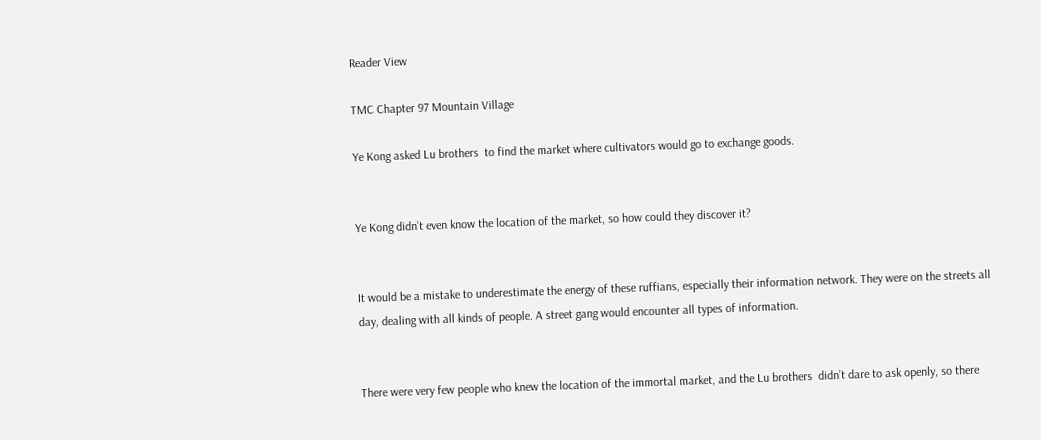Reader View

TMC Chapter 97 Mountain Village

Ye Kong asked Lu brothers  to find the market where cultivators would go to exchange goods.


Ye Kong didn’t even know the location of the market, so how could they discover it?


It would be a mistake to underestimate the energy of these ruffians, especially their information network. They were on the streets all day, dealing with all kinds of people. A street gang would encounter all types of information.


There were very few people who knew the location of the immortal market, and the Lu brothers  didn’t dare to ask openly, so there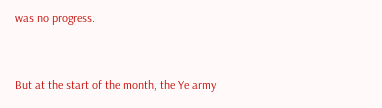was no progress.


But at the start of the month, the Ye army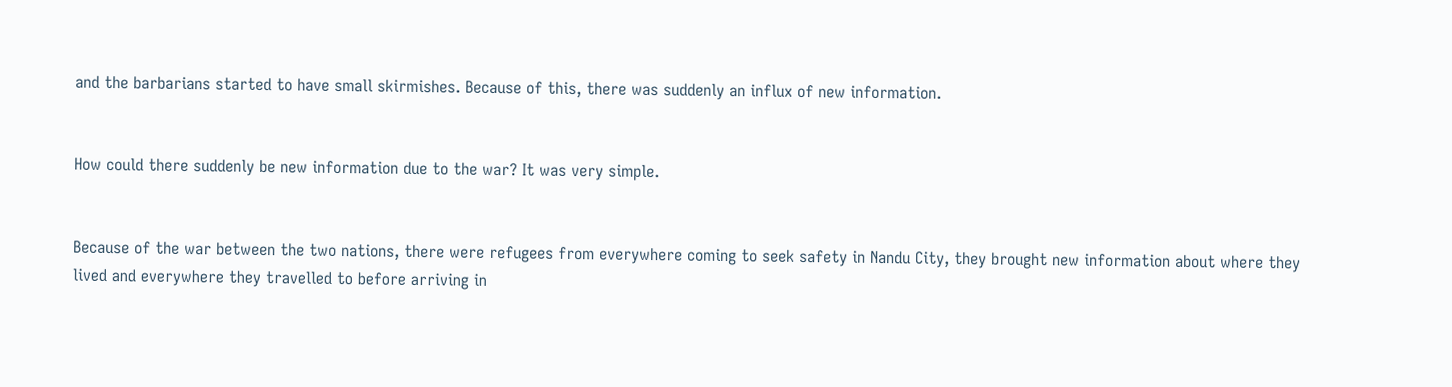and the barbarians started to have small skirmishes. Because of this, there was suddenly an influx of new information.


How could there suddenly be new information due to the war? It was very simple.


Because of the war between the two nations, there were refugees from everywhere coming to seek safety in Nandu City, they brought new information about where they lived and everywhere they travelled to before arriving in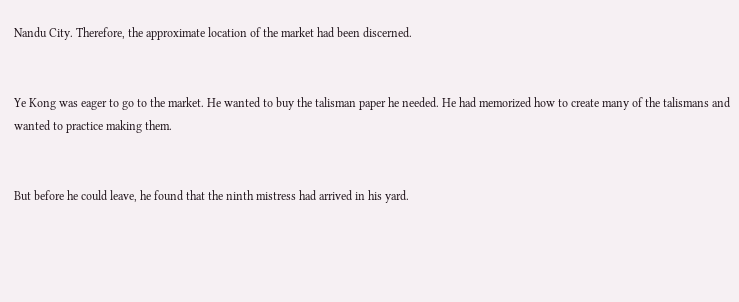Nandu City. Therefore, the approximate location of the market had been discerned.


Ye Kong was eager to go to the market. He wanted to buy the talisman paper he needed. He had memorized how to create many of the talismans and wanted to practice making them.


But before he could leave, he found that the ninth mistress had arrived in his yard.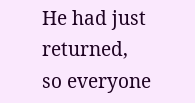He had just returned, so everyone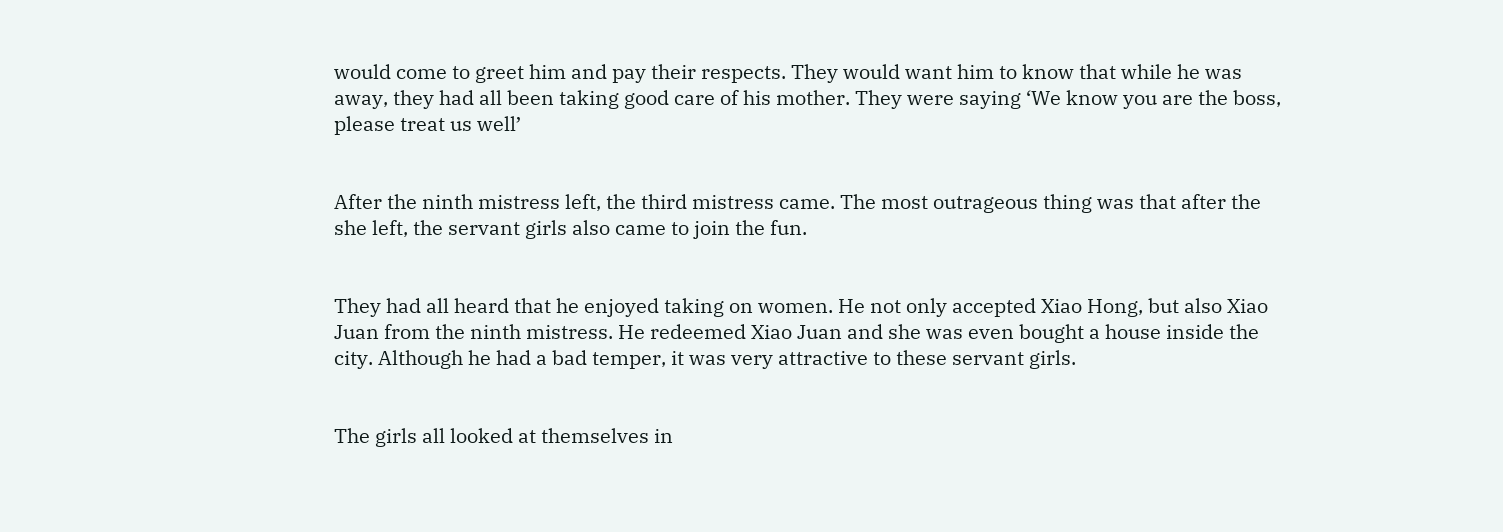would come to greet him and pay their respects. They would want him to know that while he was away, they had all been taking good care of his mother. They were saying ‘We know you are the boss, please treat us well’


After the ninth mistress left, the third mistress came. The most outrageous thing was that after the she left, the servant girls also came to join the fun.


They had all heard that he enjoyed taking on women. He not only accepted Xiao Hong, but also Xiao Juan from the ninth mistress. He redeemed Xiao Juan and she was even bought a house inside the city. Although he had a bad temper, it was very attractive to these servant girls.


The girls all looked at themselves in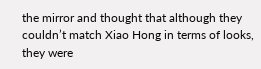the mirror and thought that although they couldn’t match Xiao Hong in terms of looks, they were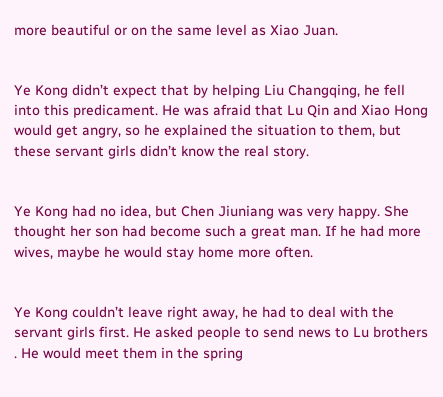more beautiful or on the same level as Xiao Juan.


Ye Kong didn’t expect that by helping Liu Changqing, he fell into this predicament. He was afraid that Lu Qin and Xiao Hong would get angry, so he explained the situation to them, but these servant girls didn’t know the real story.


Ye Kong had no idea, but Chen Jiuniang was very happy. She thought her son had become such a great man. If he had more wives, maybe he would stay home more often.


Ye Kong couldn’t leave right away, he had to deal with the servant girls first. He asked people to send news to Lu brothers . He would meet them in the spring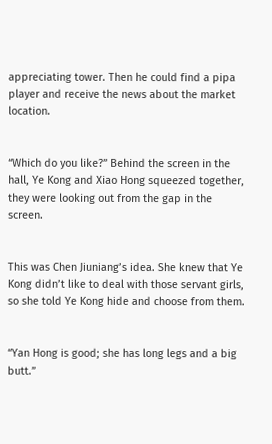appreciating tower. Then he could find a pipa player and receive the news about the market location.


“Which do you like?” Behind the screen in the hall, Ye Kong and Xiao Hong squeezed together, they were looking out from the gap in the screen.


This was Chen Jiuniang’s idea. She knew that Ye Kong didn’t like to deal with those servant girls, so she told Ye Kong hide and choose from them.


“Yan Hong is good; she has long legs and a big butt.”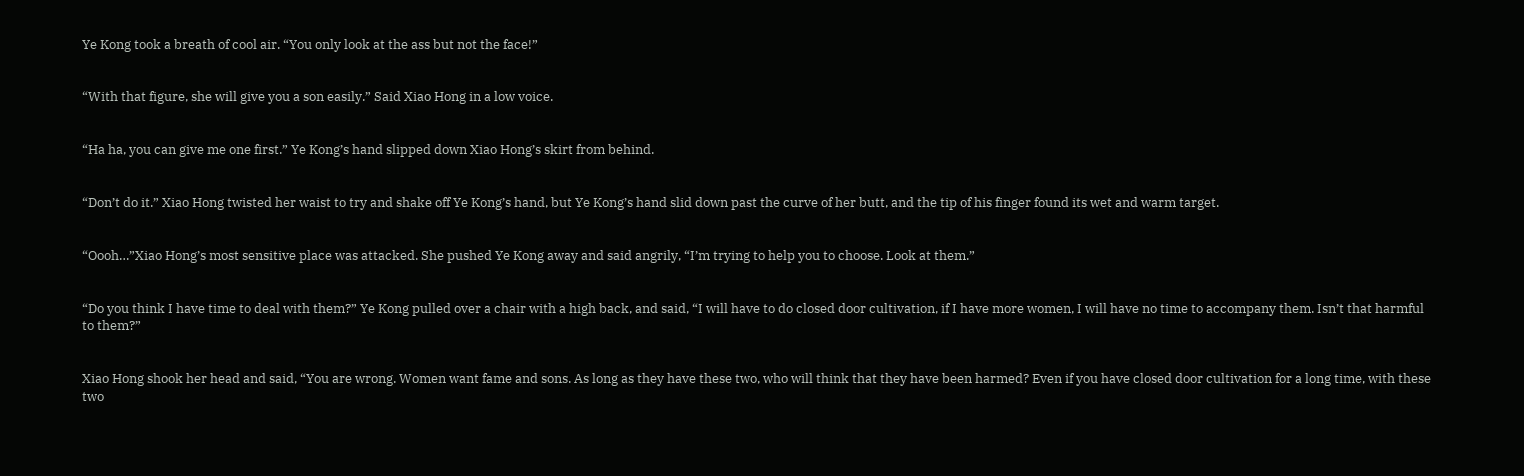Ye Kong took a breath of cool air. “You only look at the ass but not the face!”


“With that figure, she will give you a son easily.” Said Xiao Hong in a low voice.


“Ha ha, you can give me one first.” Ye Kong’s hand slipped down Xiao Hong’s skirt from behind.


“Don’t do it.” Xiao Hong twisted her waist to try and shake off Ye Kong’s hand, but Ye Kong’s hand slid down past the curve of her butt, and the tip of his finger found its wet and warm target.


“Oooh…”Xiao Hong’s most sensitive place was attacked. She pushed Ye Kong away and said angrily, “I’m trying to help you to choose. Look at them.”


“Do you think I have time to deal with them?” Ye Kong pulled over a chair with a high back, and said, “I will have to do closed door cultivation, if I have more women, I will have no time to accompany them. Isn’t that harmful to them?”


Xiao Hong shook her head and said, “You are wrong. Women want fame and sons. As long as they have these two, who will think that they have been harmed? Even if you have closed door cultivation for a long time, with these two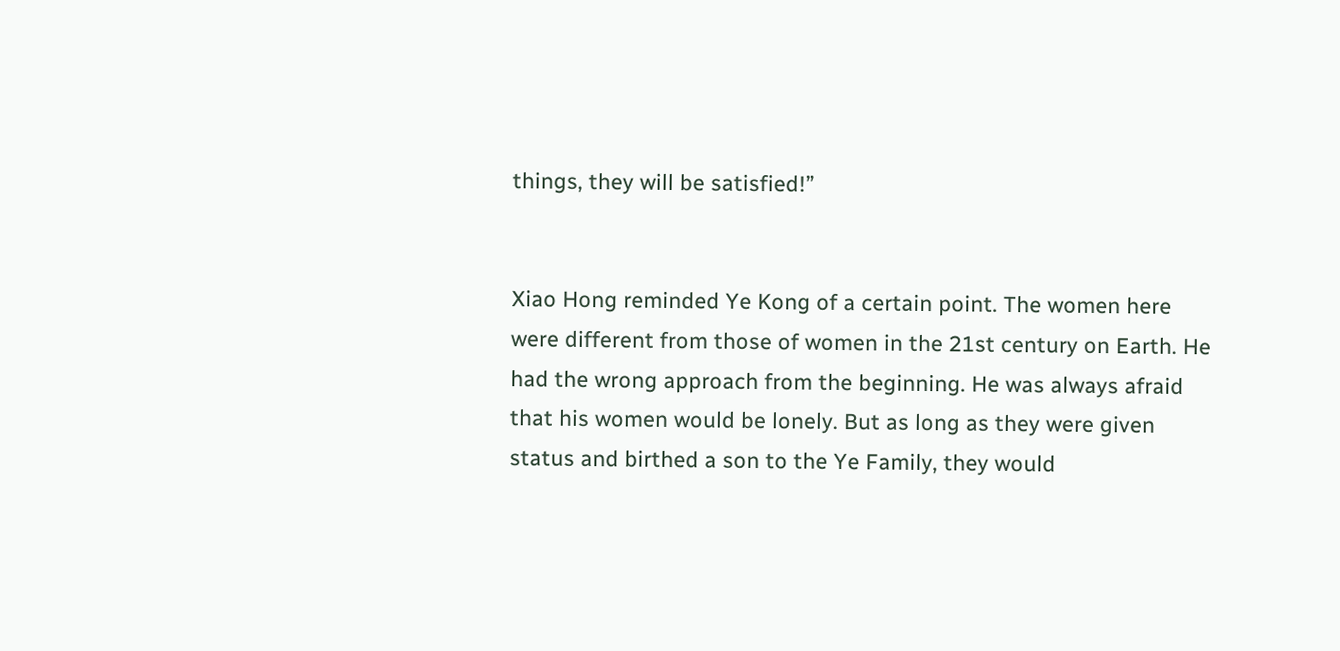things, they will be satisfied!”


Xiao Hong reminded Ye Kong of a certain point. The women here were different from those of women in the 21st century on Earth. He had the wrong approach from the beginning. He was always afraid that his women would be lonely. But as long as they were given status and birthed a son to the Ye Family, they would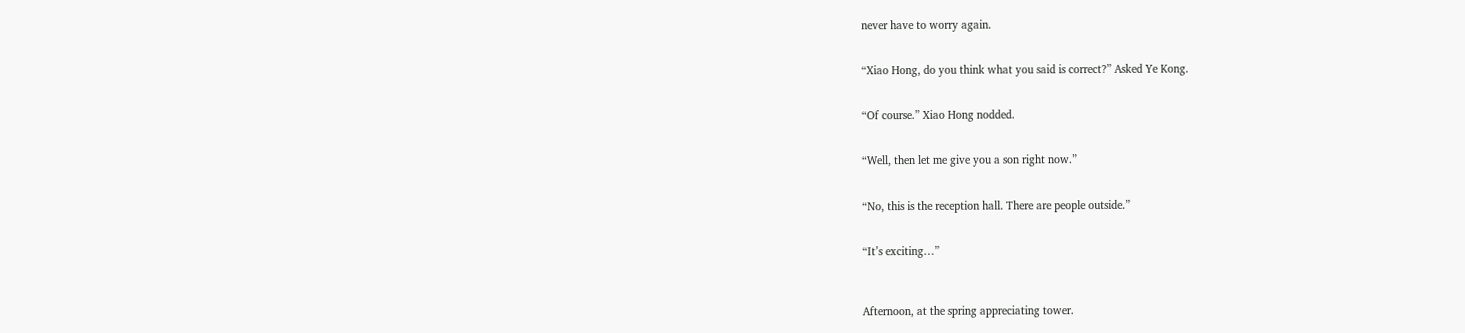never have to worry again.


“Xiao Hong, do you think what you said is correct?” Asked Ye Kong.


“Of course.” Xiao Hong nodded.


“Well, then let me give you a son right now.”


“No, this is the reception hall. There are people outside.”


“It’s exciting…”



Afternoon, at the spring appreciating tower.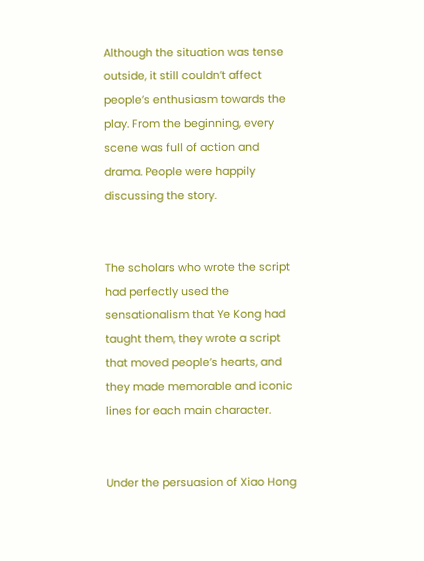Although the situation was tense outside, it still couldn’t affect people’s enthusiasm towards the play. From the beginning, every scene was full of action and drama. People were happily discussing the story.


The scholars who wrote the script had perfectly used the sensationalism that Ye Kong had taught them, they wrote a script that moved people’s hearts, and they made memorable and iconic lines for each main character.


Under the persuasion of Xiao Hong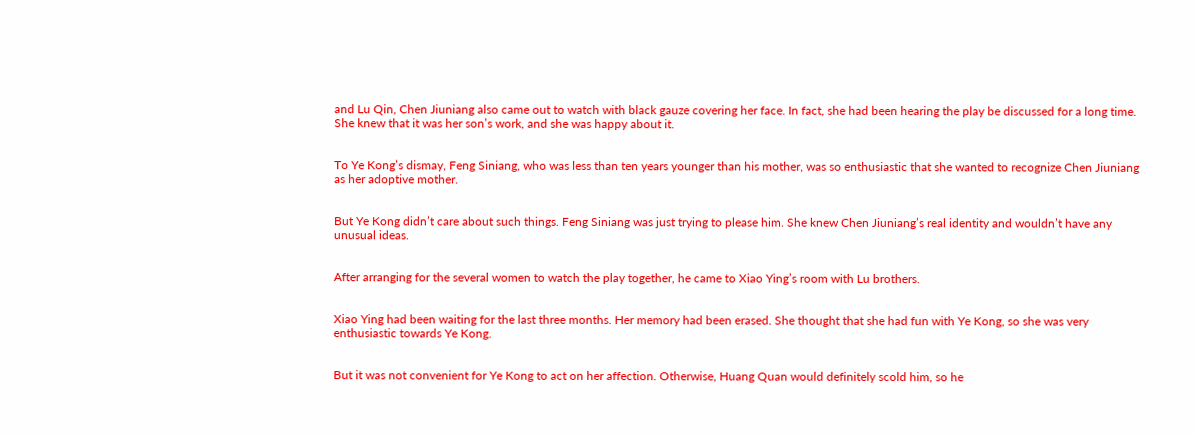and Lu Qin, Chen Jiuniang also came out to watch with black gauze covering her face. In fact, she had been hearing the play be discussed for a long time. She knew that it was her son’s work, and she was happy about it.


To Ye Kong’s dismay, Feng Siniang, who was less than ten years younger than his mother, was so enthusiastic that she wanted to recognize Chen Jiuniang as her adoptive mother.


But Ye Kong didn’t care about such things. Feng Siniang was just trying to please him. She knew Chen Jiuniang’s real identity and wouldn’t have any unusual ideas.


After arranging for the several women to watch the play together, he came to Xiao Ying’s room with Lu brothers.


Xiao Ying had been waiting for the last three months. Her memory had been erased. She thought that she had fun with Ye Kong, so she was very enthusiastic towards Ye Kong.


But it was not convenient for Ye Kong to act on her affection. Otherwise, Huang Quan would definitely scold him, so he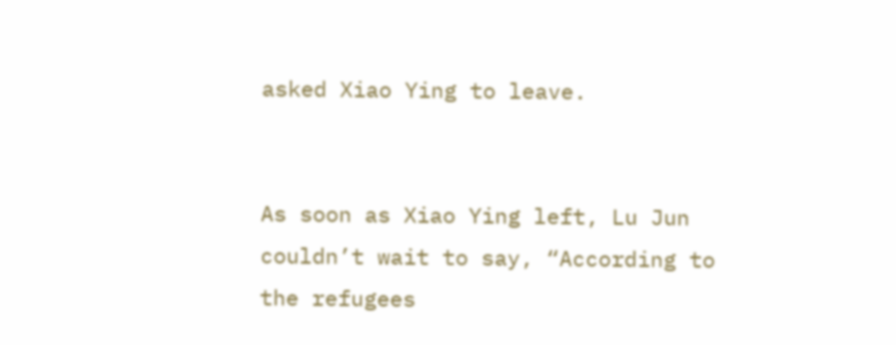asked Xiao Ying to leave.


As soon as Xiao Ying left, Lu Jun couldn’t wait to say, “According to the refugees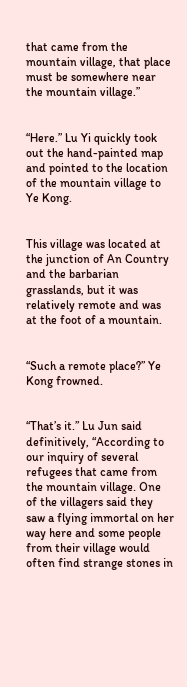that came from the mountain village, that place must be somewhere near the mountain village.”


“Here.” Lu Yi quickly took out the hand-painted map and pointed to the location of the mountain village to Ye Kong.


This village was located at the junction of An Country and the barbarian grasslands, but it was relatively remote and was at the foot of a mountain.


“Such a remote place?” Ye Kong frowned.


“That’s it.” Lu Jun said definitively, “According to our inquiry of several refugees that came from the mountain village. One of the villagers said they saw a flying immortal on her way here and some people from their village would often find strange stones in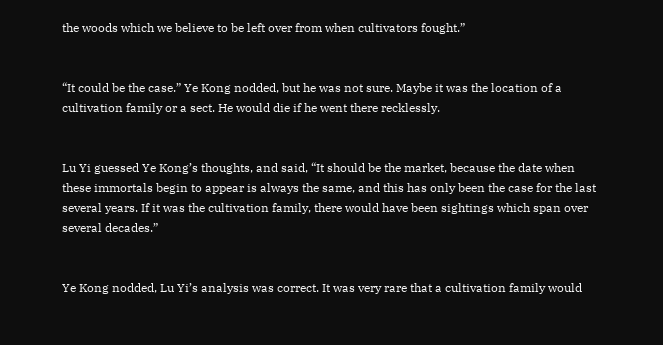the woods which we believe to be left over from when cultivators fought.”


“It could be the case.” Ye Kong nodded, but he was not sure. Maybe it was the location of a cultivation family or a sect. He would die if he went there recklessly.


Lu Yi guessed Ye Kong’s thoughts, and said, “It should be the market, because the date when these immortals begin to appear is always the same, and this has only been the case for the last several years. If it was the cultivation family, there would have been sightings which span over several decades.”


Ye Kong nodded, Lu Yi’s analysis was correct. It was very rare that a cultivation family would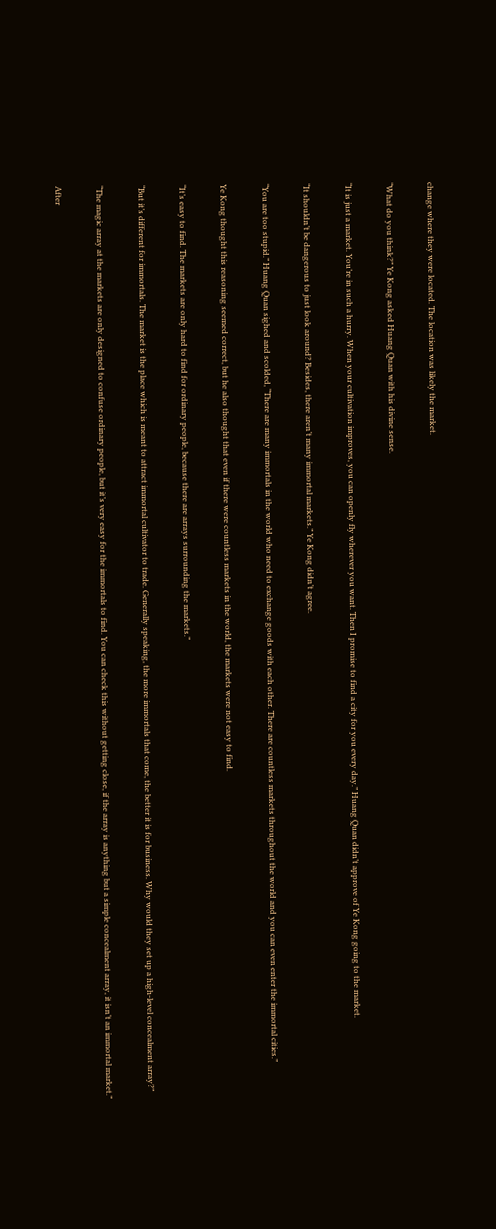change where they were located. The location was likely the market.


“What do you think?” Ye Kong asked Huang Quan with his divine sense.


“It is just a market. You’re in such a hurry. When your cultivation improves, you can openly fly wherever you want. Then I promise to find a city for you every day.” Huang Quan didn’t approve of Ye Kong going to the market.


“It shouldn’t be dangerous to just look around? Besides, there aren’t many immortal markets.” Ye Kong didn’t agree.


“You are too stupid.” Huang Quan sighed and scolded, “There are many immortals in the world who need to exchange goods with each other. There are countless markets throughout the world and you can even enter the immortal cities.”


Ye Kong thought this reasoning seemed correct, but he also thought that even if there were countless markets in the world, the markets were not easy to find.


“It’s easy to find. The markets are only hard to find for ordinary people, because there are arrays surrounding the markets.”


“But it’s different for immortals. The market is the place which is meant to attract immortal cultivator to trade. Generally speaking, the more immortals that come, the better it is for business. Why would they set up a high-level concealment array?”


“The magic array at the markets are only designed to confuse ordinary people, but it’s very easy for the immortals to find. You can check this without getting close, if the array is anything but a simple concealment array, it isn’t an immortal market.”


After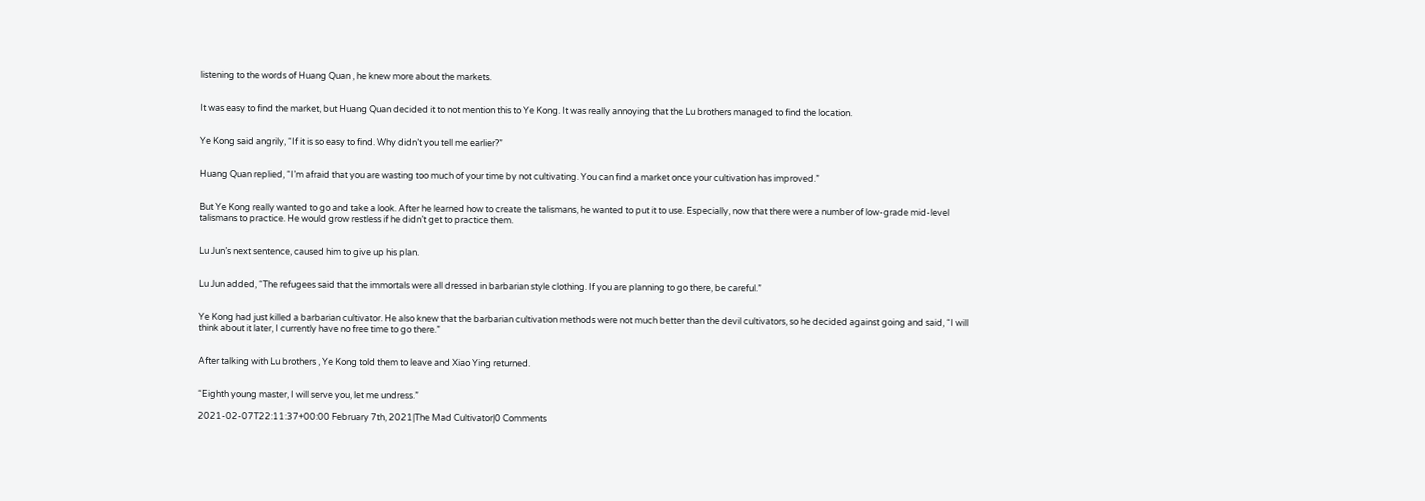listening to the words of Huang Quan , he knew more about the markets.


It was easy to find the market, but Huang Quan decided it to not mention this to Ye Kong. It was really annoying that the Lu brothers managed to find the location.


Ye Kong said angrily, “If it is so easy to find. Why didn’t you tell me earlier?”


Huang Quan replied, “I’m afraid that you are wasting too much of your time by not cultivating. You can find a market once your cultivation has improved.”


But Ye Kong really wanted to go and take a look. After he learned how to create the talismans, he wanted to put it to use. Especially, now that there were a number of low-grade mid-level talismans to practice. He would grow restless if he didn’t get to practice them.


Lu Jun’s next sentence, caused him to give up his plan.


Lu Jun added, “The refugees said that the immortals were all dressed in barbarian style clothing. If you are planning to go there, be careful.”


Ye Kong had just killed a barbarian cultivator. He also knew that the barbarian cultivation methods were not much better than the devil cultivators, so he decided against going and said, “I will think about it later, I currently have no free time to go there.”


After talking with Lu brothers , Ye Kong told them to leave and Xiao Ying returned.


“Eighth young master, I will serve you, let me undress.”

2021-02-07T22:11:37+00:00 February 7th, 2021|The Mad Cultivator|0 Comments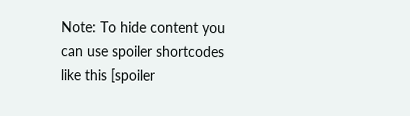Note: To hide content you can use spoiler shortcodes like this [spoiler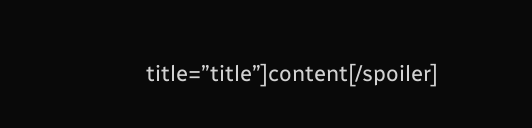title=”title”]content[/spoiler]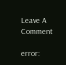Leave A Comment

error: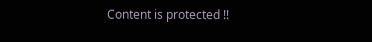Content is protected !!